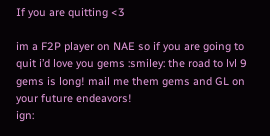If you are quitting <3

im a F2P player on NAE so if you are going to quit i’d love you gems :smiley: the road to lvl 9 gems is long! mail me them gems and GL on your future endeavors!
ign: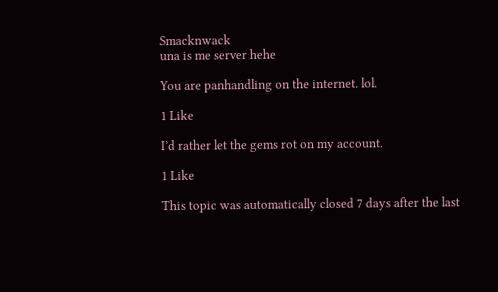Smacknwack
una is me server hehe

You are panhandling on the internet. lol.

1 Like

I’d rather let the gems rot on my account.

1 Like

This topic was automatically closed 7 days after the last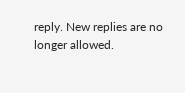reply. New replies are no longer allowed.